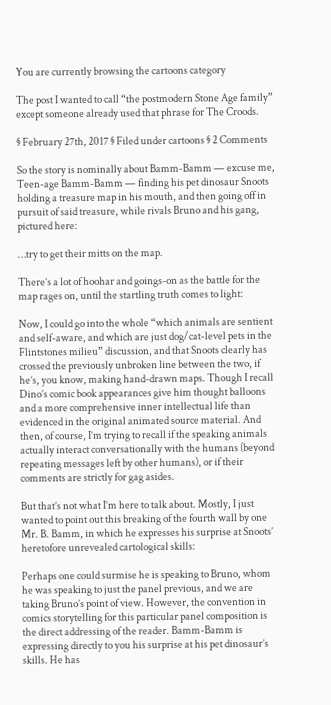You are currently browsing the cartoons category

The post I wanted to call “the postmodern Stone Age family” except someone already used that phrase for The Croods.

§ February 27th, 2017 § Filed under cartoons § 2 Comments

So the story is nominally about Bamm-Bamm — excuse me, Teen-age Bamm-Bamm — finding his pet dinosaur Snoots holding a treasure map in his mouth, and then going off in pursuit of said treasure, while rivals Bruno and his gang, pictured here:

…try to get their mitts on the map.

There’s a lot of hoohar and goings-on as the battle for the map rages on, until the startling truth comes to light:

Now, I could go into the whole “which animals are sentient and self-aware, and which are just dog/cat-level pets in the Flintstones milieu” discussion, and that Snoots clearly has crossed the previously unbroken line between the two, if he’s, you know, making hand-drawn maps. Though I recall Dino’s comic book appearances give him thought balloons and a more comprehensive inner intellectual life than evidenced in the original animated source material. And then, of course, I’m trying to recall if the speaking animals actually interact conversationally with the humans (beyond repeating messages left by other humans), or if their comments are strictly for gag asides.

But that’s not what I’m here to talk about. Mostly, I just wanted to point out this breaking of the fourth wall by one Mr. B. Bamm, in which he expresses his surprise at Snoots’ heretofore unrevealed cartological skills:

Perhaps one could surmise he is speaking to Bruno, whom he was speaking to just the panel previous, and we are taking Bruno’s point of view. However, the convention in comics storytelling for this particular panel composition is the direct addressing of the reader. Bamm-Bamm is expressing directly to you his surprise at his pet dinosaur’s skills. He has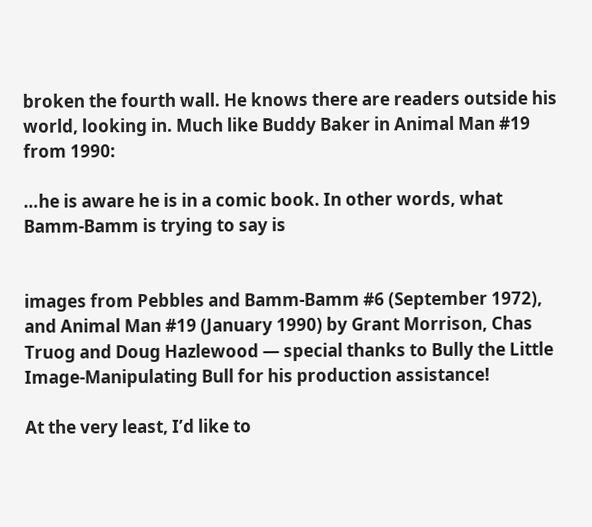broken the fourth wall. He knows there are readers outside his world, looking in. Much like Buddy Baker in Animal Man #19 from 1990:

…he is aware he is in a comic book. In other words, what Bamm-Bamm is trying to say is


images from Pebbles and Bamm-Bamm #6 (September 1972), and Animal Man #19 (January 1990) by Grant Morrison, Chas Truog and Doug Hazlewood — special thanks to Bully the Little Image-Manipulating Bull for his production assistance!

At the very least, I’d like to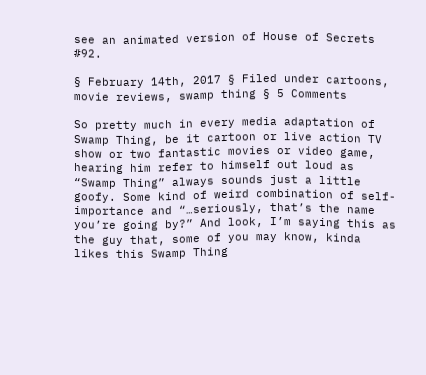see an animated version of House of Secrets #92.

§ February 14th, 2017 § Filed under cartoons, movie reviews, swamp thing § 5 Comments

So pretty much in every media adaptation of Swamp Thing, be it cartoon or live action TV show or two fantastic movies or video game, hearing him refer to himself out loud as “Swamp Thing” always sounds just a little goofy. Some kind of weird combination of self-importance and “…seriously, that’s the name you’re going by?” And look, I’m saying this as the guy that, some of you may know, kinda likes this Swamp Thing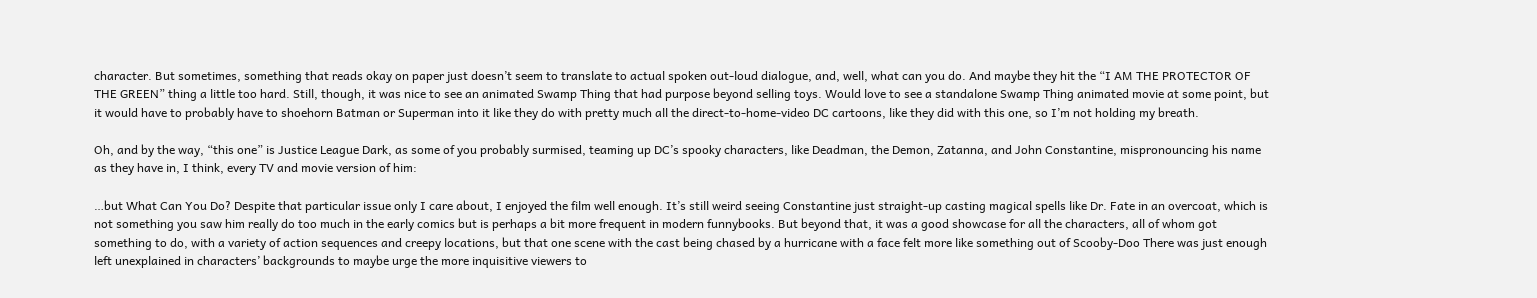character. But sometimes, something that reads okay on paper just doesn’t seem to translate to actual spoken out-loud dialogue, and, well, what can you do. And maybe they hit the “I AM THE PROTECTOR OF THE GREEN” thing a little too hard. Still, though, it was nice to see an animated Swamp Thing that had purpose beyond selling toys. Would love to see a standalone Swamp Thing animated movie at some point, but it would have to probably have to shoehorn Batman or Superman into it like they do with pretty much all the direct-to-home-video DC cartoons, like they did with this one, so I’m not holding my breath.

Oh, and by the way, “this one” is Justice League Dark, as some of you probably surmised, teaming up DC’s spooky characters, like Deadman, the Demon, Zatanna, and John Constantine, mispronouncing his name as they have in, I think, every TV and movie version of him:

…but What Can You Do? Despite that particular issue only I care about, I enjoyed the film well enough. It’s still weird seeing Constantine just straight-up casting magical spells like Dr. Fate in an overcoat, which is not something you saw him really do too much in the early comics but is perhaps a bit more frequent in modern funnybooks. But beyond that, it was a good showcase for all the characters, all of whom got something to do, with a variety of action sequences and creepy locations, but that one scene with the cast being chased by a hurricane with a face felt more like something out of Scooby-Doo There was just enough left unexplained in characters’ backgrounds to maybe urge the more inquisitive viewers to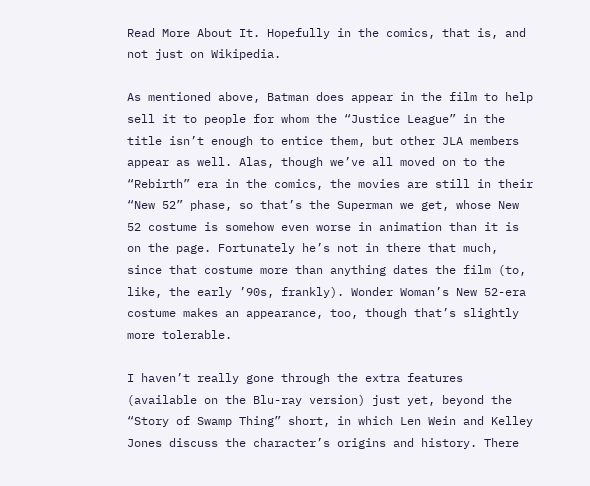Read More About It. Hopefully in the comics, that is, and not just on Wikipedia.

As mentioned above, Batman does appear in the film to help sell it to people for whom the “Justice League” in the title isn’t enough to entice them, but other JLA members appear as well. Alas, though we’ve all moved on to the “Rebirth” era in the comics, the movies are still in their “New 52” phase, so that’s the Superman we get, whose New 52 costume is somehow even worse in animation than it is on the page. Fortunately he’s not in there that much, since that costume more than anything dates the film (to, like, the early ’90s, frankly). Wonder Woman’s New 52-era costume makes an appearance, too, though that’s slightly more tolerable.

I haven’t really gone through the extra features (available on the Blu-ray version) just yet, beyond the “Story of Swamp Thing” short, in which Len Wein and Kelley Jones discuss the character’s origins and history. There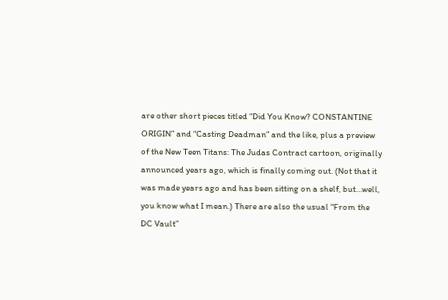are other short pieces titled “Did You Know? CONSTANTINE ORIGIN” and “Casting Deadman” and the like, plus a preview of the New Teen Titans: The Judas Contract cartoon, originally announced years ago, which is finally coming out. (Not that it was made years ago and has been sitting on a shelf, but…well, you know what I mean.) There are also the usual “From the DC Vault”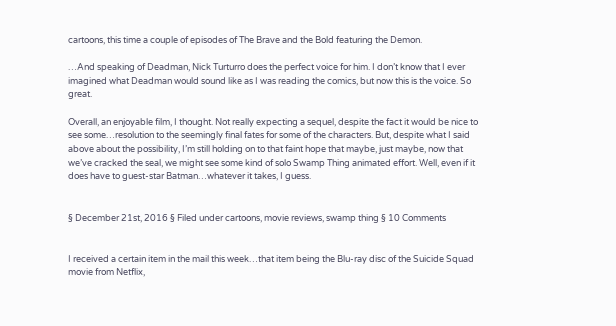cartoons, this time a couple of episodes of The Brave and the Bold featuring the Demon.

…And speaking of Deadman, Nick Turturro does the perfect voice for him. I don’t know that I ever imagined what Deadman would sound like as I was reading the comics, but now this is the voice. So great.

Overall, an enjoyable film, I thought. Not really expecting a sequel, despite the fact it would be nice to see some…resolution to the seemingly final fates for some of the characters. But, despite what I said above about the possibility, I’m still holding on to that faint hope that maybe, just maybe, now that we’ve cracked the seal, we might see some kind of solo Swamp Thing animated effort. Well, even if it does have to guest-star Batman…whatever it takes, I guess.


§ December 21st, 2016 § Filed under cartoons, movie reviews, swamp thing § 10 Comments


I received a certain item in the mail this week…that item being the Blu-ray disc of the Suicide Squad movie from Netflix,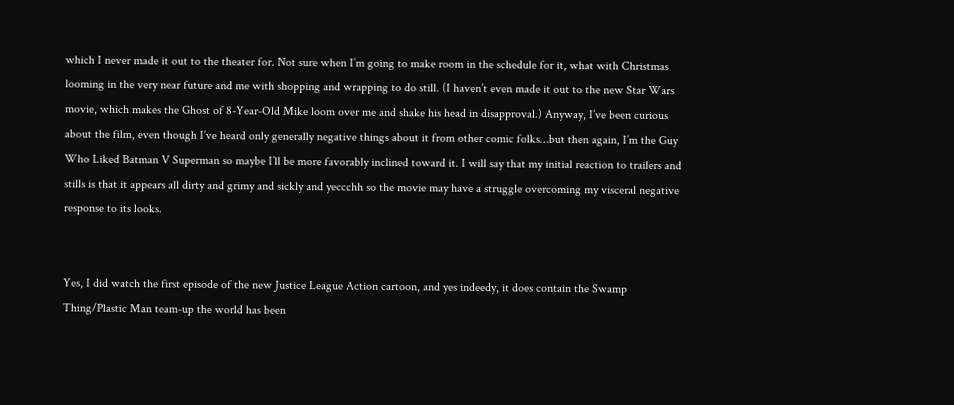which I never made it out to the theater for. Not sure when I’m going to make room in the schedule for it, what with Christmas looming in the very near future and me with shopping and wrapping to do still. (I haven’t even made it out to the new Star Wars movie, which makes the Ghost of 8-Year-Old Mike loom over me and shake his head in disapproval.) Anyway, I’ve been curious about the film, even though I’ve heard only generally negative things about it from other comic folks…but then again, I’m the Guy Who Liked Batman V Superman so maybe I’ll be more favorably inclined toward it. I will say that my initial reaction to trailers and stills is that it appears all dirty and grimy and sickly and yeccchh so the movie may have a struggle overcoming my visceral negative response to its looks.


Yes, I did watch the first episode of the new Justice League Action cartoon, and yes indeedy, it does contain the Swamp Thing/Plastic Man team-up the world has been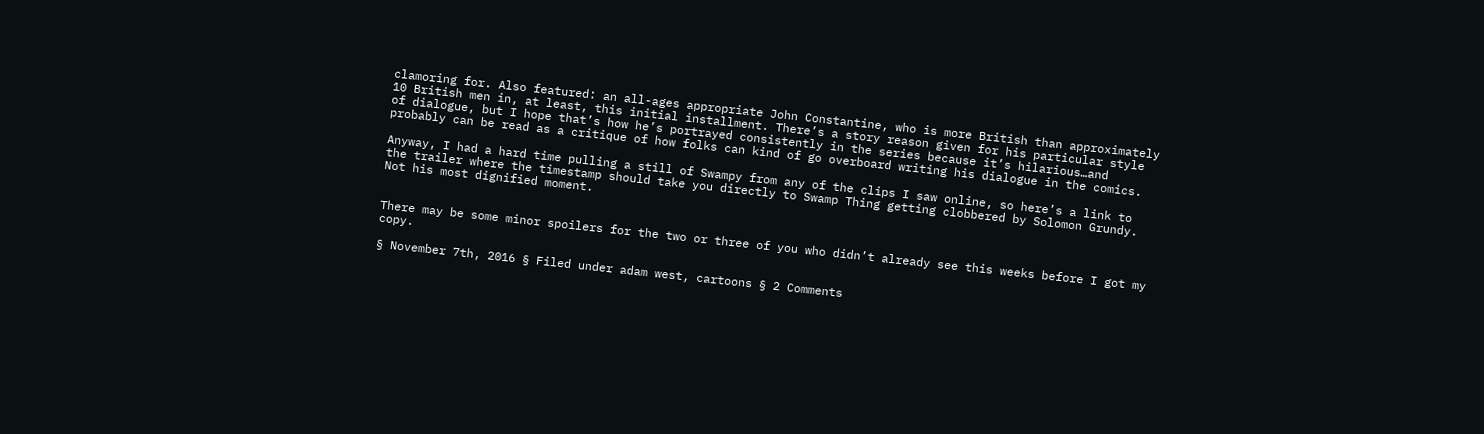clamoring for. Also featured: an all-ages appropriate John Constantine, who is more British than approximately 10 British men in, at least, this initial installment. There’s a story reason given for his particular style of dialogue, but I hope that’s how he’s portrayed consistently in the series because it’s hilarious…and probably can be read as a critique of how folks can kind of go overboard writing his dialogue in the comics.

Anyway, I had a hard time pulling a still of Swampy from any of the clips I saw online, so here’s a link to the trailer where the timestamp should take you directly to Swamp Thing getting clobbered by Solomon Grundy. Not his most dignified moment.


There may be some minor spoilers for the two or three of you who didn’t already see this weeks before I got my copy.

§ November 7th, 2016 § Filed under adam west, cartoons § 2 Comments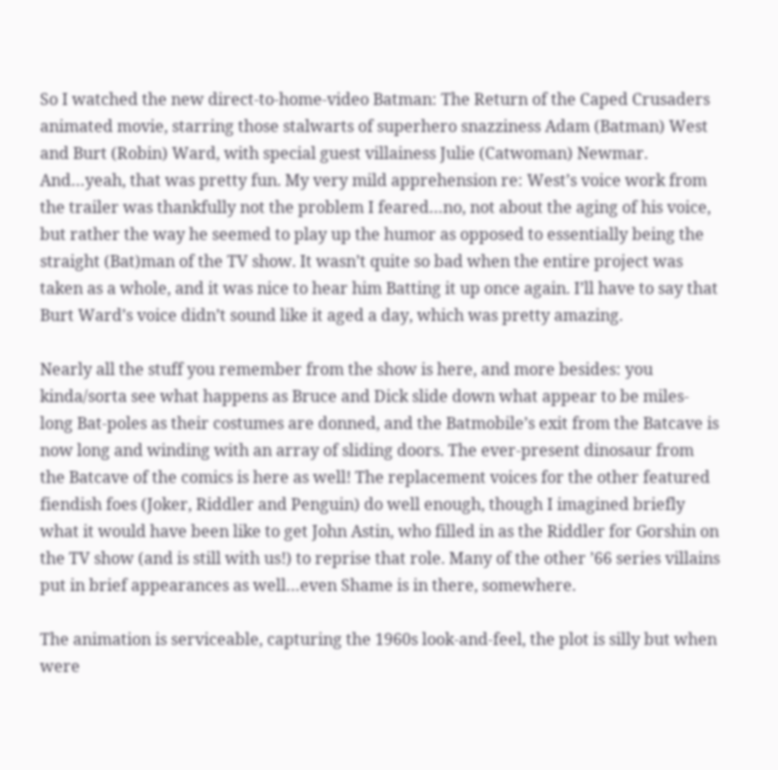So I watched the new direct-to-home-video Batman: The Return of the Caped Crusaders animated movie, starring those stalwarts of superhero snazziness Adam (Batman) West and Burt (Robin) Ward, with special guest villainess Julie (Catwoman) Newmar. And…yeah, that was pretty fun. My very mild apprehension re: West’s voice work from the trailer was thankfully not the problem I feared…no, not about the aging of his voice, but rather the way he seemed to play up the humor as opposed to essentially being the straight (Bat)man of the TV show. It wasn’t quite so bad when the entire project was taken as a whole, and it was nice to hear him Batting it up once again. I’ll have to say that Burt Ward’s voice didn’t sound like it aged a day, which was pretty amazing.

Nearly all the stuff you remember from the show is here, and more besides: you kinda/sorta see what happens as Bruce and Dick slide down what appear to be miles-long Bat-poles as their costumes are donned, and the Batmobile’s exit from the Batcave is now long and winding with an array of sliding doors. The ever-present dinosaur from the Batcave of the comics is here as well! The replacement voices for the other featured fiendish foes (Joker, Riddler and Penguin) do well enough, though I imagined briefly what it would have been like to get John Astin, who filled in as the Riddler for Gorshin on the TV show (and is still with us!) to reprise that role. Many of the other ’66 series villains put in brief appearances as well…even Shame is in there, somewhere.

The animation is serviceable, capturing the 1960s look-and-feel, the plot is silly but when were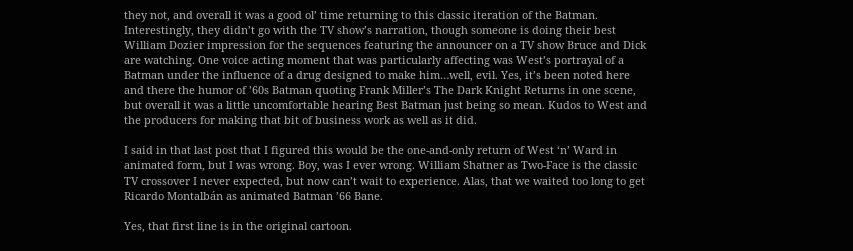they not, and overall it was a good ol’ time returning to this classic iteration of the Batman. Interestingly, they didn’t go with the TV show’s narration, though someone is doing their best William Dozier impression for the sequences featuring the announcer on a TV show Bruce and Dick are watching. One voice acting moment that was particularly affecting was West’s portrayal of a Batman under the influence of a drug designed to make him…well, evil. Yes, it’s been noted here and there the humor of ’60s Batman quoting Frank Miller’s The Dark Knight Returns in one scene, but overall it was a little uncomfortable hearing Best Batman just being so mean. Kudos to West and the producers for making that bit of business work as well as it did.

I said in that last post that I figured this would be the one-and-only return of West ‘n’ Ward in animated form, but I was wrong. Boy, was I ever wrong. William Shatner as Two-Face is the classic TV crossover I never expected, but now can’t wait to experience. Alas, that we waited too long to get Ricardo Montalbán as animated Batman ’66 Bane.

Yes, that first line is in the original cartoon.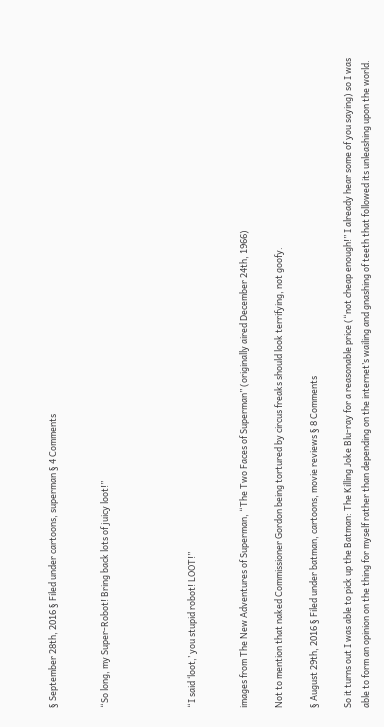§ September 28th, 2016 § Filed under cartoons, superman § 4 Comments


“So long, my Super-Robot! Bring back lots of juicy loot!”




“I said ‘loot,’ you stupid robot! LOOT!”


images from The New Adventures of Superman, “The Two Faces of Superman” (originally aired December 24th, 1966)

Not to mention that naked Commissioner Gordon being tortured by circus freaks should look terrifying, not goofy.

§ August 29th, 2016 § Filed under batman, cartoons, movie reviews § 8 Comments

So it turns out I was able to pick up the Batman: The Killing Joke Blu-ray for a reasonable price (“not cheap enough!” I already hear some of you saying) so I was able to form an opinion on the thing for myself rather than depending on the internet’s wailing and gnashing of teeth that followed its unleashing upon the world.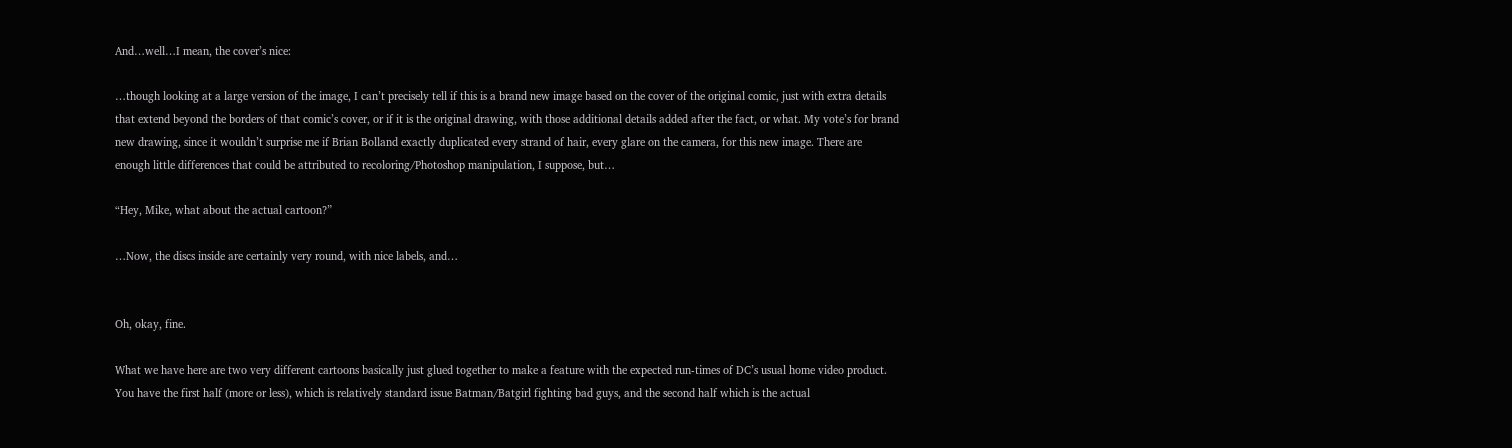And…well…I mean, the cover’s nice:

…though looking at a large version of the image, I can’t precisely tell if this is a brand new image based on the cover of the original comic, just with extra details that extend beyond the borders of that comic’s cover, or if it is the original drawing, with those additional details added after the fact, or what. My vote’s for brand new drawing, since it wouldn’t surprise me if Brian Bolland exactly duplicated every strand of hair, every glare on the camera, for this new image. There are enough little differences that could be attributed to recoloring/Photoshop manipulation, I suppose, but…

“Hey, Mike, what about the actual cartoon?”

…Now, the discs inside are certainly very round, with nice labels, and…


Oh, okay, fine.

What we have here are two very different cartoons basically just glued together to make a feature with the expected run-times of DC’s usual home video product. You have the first half (more or less), which is relatively standard issue Batman/Batgirl fighting bad guys, and the second half which is the actual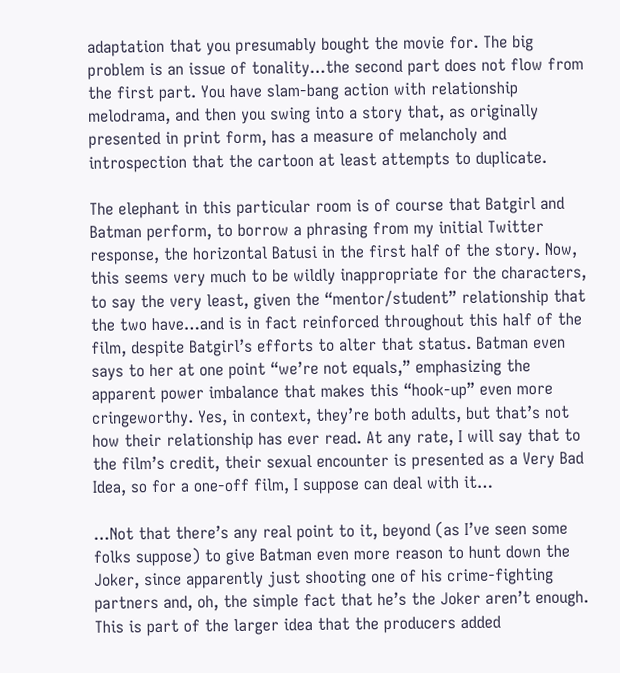adaptation that you presumably bought the movie for. The big problem is an issue of tonality…the second part does not flow from the first part. You have slam-bang action with relationship melodrama, and then you swing into a story that, as originally presented in print form, has a measure of melancholy and introspection that the cartoon at least attempts to duplicate.

The elephant in this particular room is of course that Batgirl and Batman perform, to borrow a phrasing from my initial Twitter response, the horizontal Batusi in the first half of the story. Now, this seems very much to be wildly inappropriate for the characters, to say the very least, given the “mentor/student” relationship that the two have…and is in fact reinforced throughout this half of the film, despite Batgirl’s efforts to alter that status. Batman even says to her at one point “we’re not equals,” emphasizing the apparent power imbalance that makes this “hook-up” even more cringeworthy. Yes, in context, they’re both adults, but that’s not how their relationship has ever read. At any rate, I will say that to the film’s credit, their sexual encounter is presented as a Very Bad Idea, so for a one-off film, I suppose can deal with it…

…Not that there’s any real point to it, beyond (as I’ve seen some folks suppose) to give Batman even more reason to hunt down the Joker, since apparently just shooting one of his crime-fighting partners and, oh, the simple fact that he’s the Joker aren’t enough. This is part of the larger idea that the producers added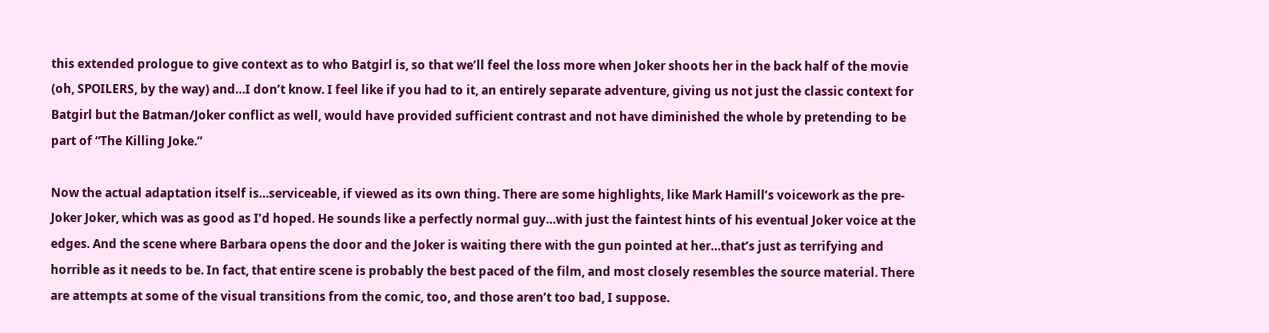this extended prologue to give context as to who Batgirl is, so that we’ll feel the loss more when Joker shoots her in the back half of the movie (oh, SPOILERS, by the way) and…I don’t know. I feel like if you had to it, an entirely separate adventure, giving us not just the classic context for Batgirl but the Batman/Joker conflict as well, would have provided sufficient contrast and not have diminished the whole by pretending to be part of “The Killing Joke.”

Now the actual adaptation itself is…serviceable, if viewed as its own thing. There are some highlights, like Mark Hamill’s voicework as the pre-Joker Joker, which was as good as I’d hoped. He sounds like a perfectly normal guy…with just the faintest hints of his eventual Joker voice at the edges. And the scene where Barbara opens the door and the Joker is waiting there with the gun pointed at her…that’s just as terrifying and horrible as it needs to be. In fact, that entire scene is probably the best paced of the film, and most closely resembles the source material. There are attempts at some of the visual transitions from the comic, too, and those aren’t too bad, I suppose.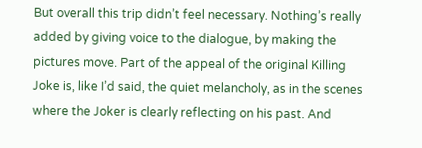But overall this trip didn’t feel necessary. Nothing’s really added by giving voice to the dialogue, by making the pictures move. Part of the appeal of the original Killing Joke is, like I’d said, the quiet melancholy, as in the scenes where the Joker is clearly reflecting on his past. And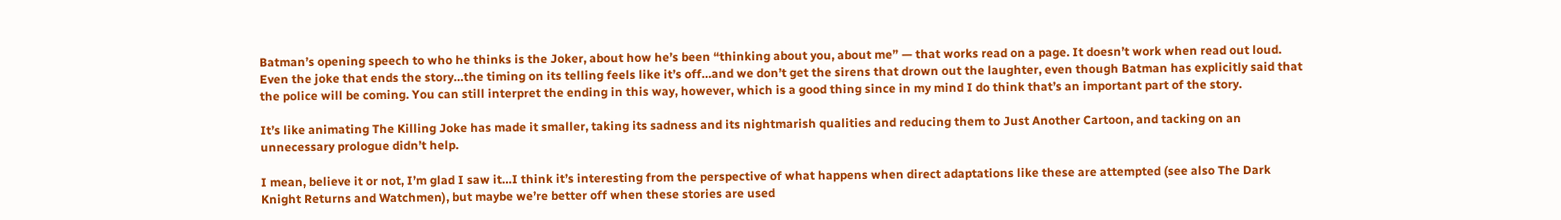Batman’s opening speech to who he thinks is the Joker, about how he’s been “thinking about you, about me” — that works read on a page. It doesn’t work when read out loud. Even the joke that ends the story…the timing on its telling feels like it’s off…and we don’t get the sirens that drown out the laughter, even though Batman has explicitly said that the police will be coming. You can still interpret the ending in this way, however, which is a good thing since in my mind I do think that’s an important part of the story.

It’s like animating The Killing Joke has made it smaller, taking its sadness and its nightmarish qualities and reducing them to Just Another Cartoon, and tacking on an unnecessary prologue didn’t help.

I mean, believe it or not, I’m glad I saw it…I think it’s interesting from the perspective of what happens when direct adaptations like these are attempted (see also The Dark Knight Returns and Watchmen), but maybe we’re better off when these stories are used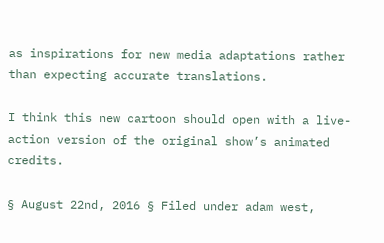as inspirations for new media adaptations rather than expecting accurate translations.

I think this new cartoon should open with a live-action version of the original show’s animated credits.

§ August 22nd, 2016 § Filed under adam west,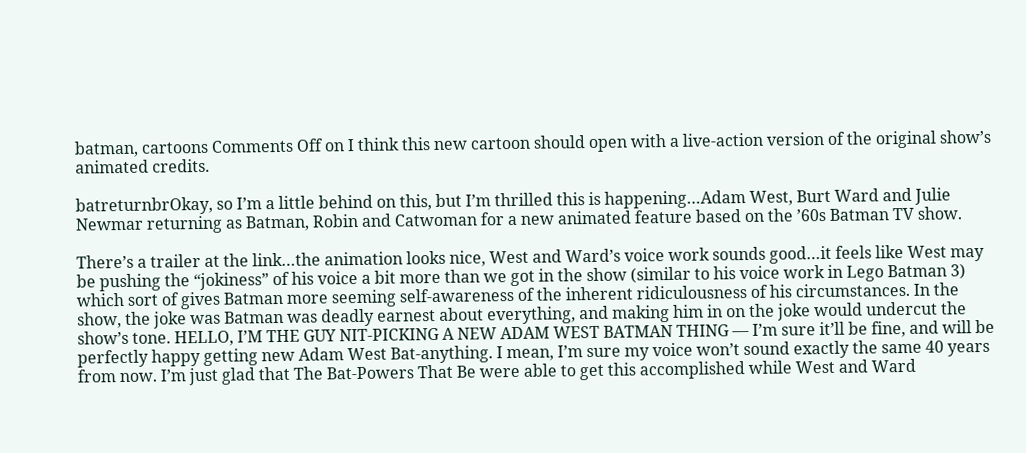batman, cartoons Comments Off on I think this new cartoon should open with a live-action version of the original show’s animated credits.

batreturnbrOkay, so I’m a little behind on this, but I’m thrilled this is happening…Adam West, Burt Ward and Julie Newmar returning as Batman, Robin and Catwoman for a new animated feature based on the ’60s Batman TV show.

There’s a trailer at the link…the animation looks nice, West and Ward’s voice work sounds good…it feels like West may be pushing the “jokiness” of his voice a bit more than we got in the show (similar to his voice work in Lego Batman 3) which sort of gives Batman more seeming self-awareness of the inherent ridiculousness of his circumstances. In the show, the joke was Batman was deadly earnest about everything, and making him in on the joke would undercut the show’s tone. HELLO, I’M THE GUY NIT-PICKING A NEW ADAM WEST BATMAN THING — I’m sure it’ll be fine, and will be perfectly happy getting new Adam West Bat-anything. I mean, I’m sure my voice won’t sound exactly the same 40 years from now. I’m just glad that The Bat-Powers That Be were able to get this accomplished while West and Ward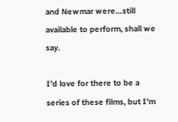and Newmar were…still available to perform, shall we say.

I’d love for there to be a series of these films, but I’m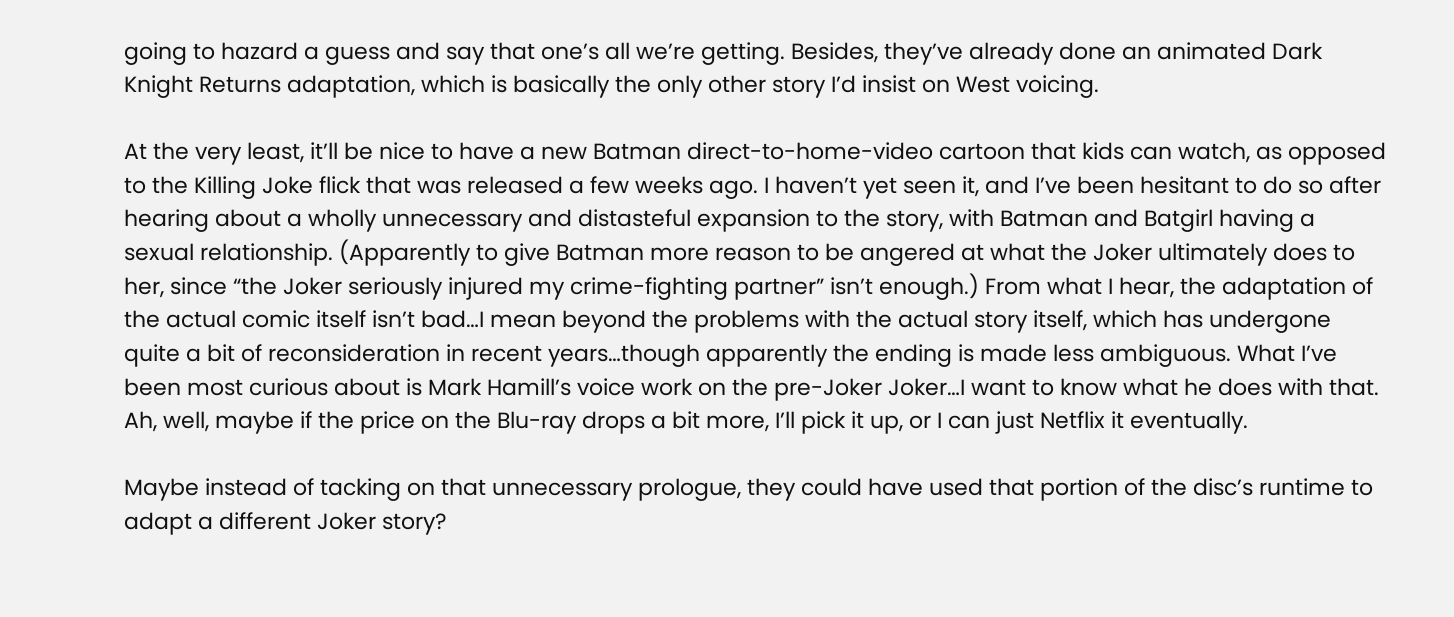going to hazard a guess and say that one’s all we’re getting. Besides, they’ve already done an animated Dark Knight Returns adaptation, which is basically the only other story I’d insist on West voicing.

At the very least, it’ll be nice to have a new Batman direct-to-home-video cartoon that kids can watch, as opposed to the Killing Joke flick that was released a few weeks ago. I haven’t yet seen it, and I’ve been hesitant to do so after hearing about a wholly unnecessary and distasteful expansion to the story, with Batman and Batgirl having a sexual relationship. (Apparently to give Batman more reason to be angered at what the Joker ultimately does to her, since “the Joker seriously injured my crime-fighting partner” isn’t enough.) From what I hear, the adaptation of the actual comic itself isn’t bad…I mean beyond the problems with the actual story itself, which has undergone quite a bit of reconsideration in recent years…though apparently the ending is made less ambiguous. What I’ve been most curious about is Mark Hamill’s voice work on the pre-Joker Joker…I want to know what he does with that. Ah, well, maybe if the price on the Blu-ray drops a bit more, I’ll pick it up, or I can just Netflix it eventually.

Maybe instead of tacking on that unnecessary prologue, they could have used that portion of the disc’s runtime to adapt a different Joker story?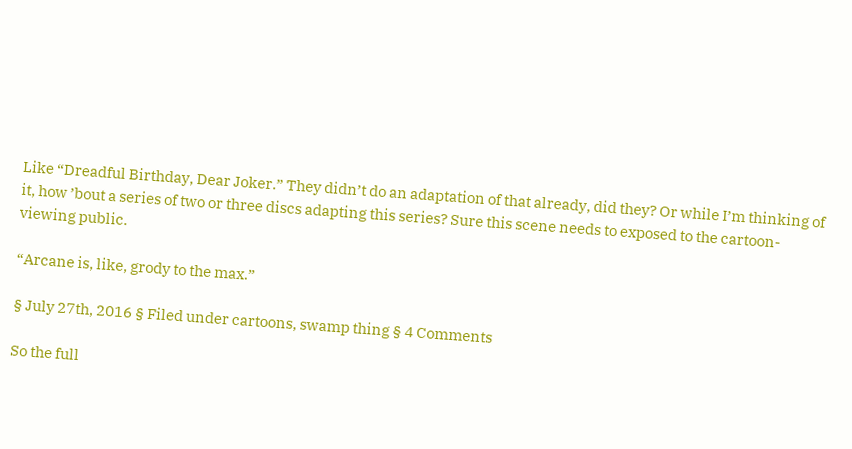Like “Dreadful Birthday, Dear Joker.” They didn’t do an adaptation of that already, did they? Or while I’m thinking of it, how ’bout a series of two or three discs adapting this series? Sure this scene needs to exposed to the cartoon-viewing public.

“Arcane is, like, grody to the max.”

§ July 27th, 2016 § Filed under cartoons, swamp thing § 4 Comments

So the full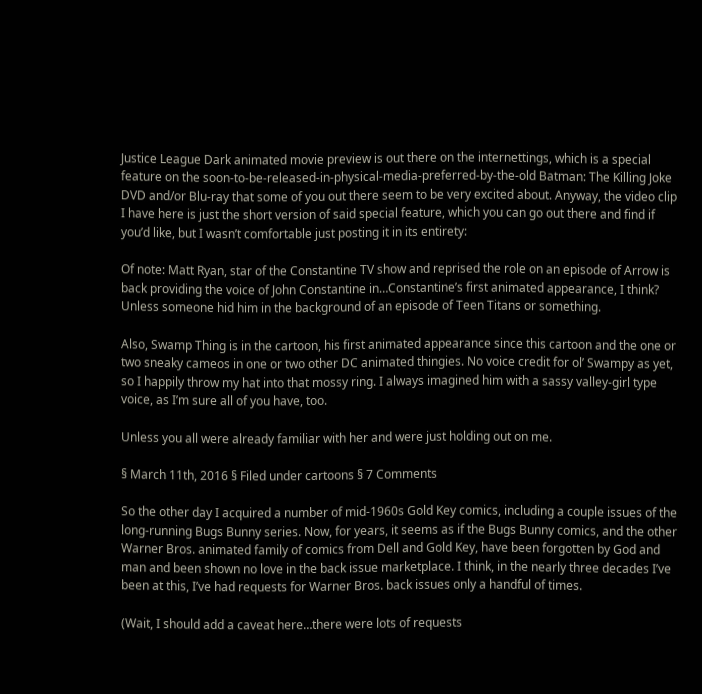Justice League Dark animated movie preview is out there on the internettings, which is a special feature on the soon-to-be-released-in-physical-media-preferred-by-the-old Batman: The Killing Joke DVD and/or Blu-ray that some of you out there seem to be very excited about. Anyway, the video clip I have here is just the short version of said special feature, which you can go out there and find if you’d like, but I wasn’t comfortable just posting it in its entirety:

Of note: Matt Ryan, star of the Constantine TV show and reprised the role on an episode of Arrow is back providing the voice of John Constantine in…Constantine’s first animated appearance, I think? Unless someone hid him in the background of an episode of Teen Titans or something.

Also, Swamp Thing is in the cartoon, his first animated appearance since this cartoon and the one or two sneaky cameos in one or two other DC animated thingies. No voice credit for ol’ Swampy as yet, so I happily throw my hat into that mossy ring. I always imagined him with a sassy valley-girl type voice, as I’m sure all of you have, too.

Unless you all were already familiar with her and were just holding out on me.

§ March 11th, 2016 § Filed under cartoons § 7 Comments

So the other day I acquired a number of mid-1960s Gold Key comics, including a couple issues of the long-running Bugs Bunny series. Now, for years, it seems as if the Bugs Bunny comics, and the other Warner Bros. animated family of comics from Dell and Gold Key, have been forgotten by God and man and been shown no love in the back issue marketplace. I think, in the nearly three decades I’ve been at this, I’ve had requests for Warner Bros. back issues only a handful of times.

(Wait, I should add a caveat here…there were lots of requests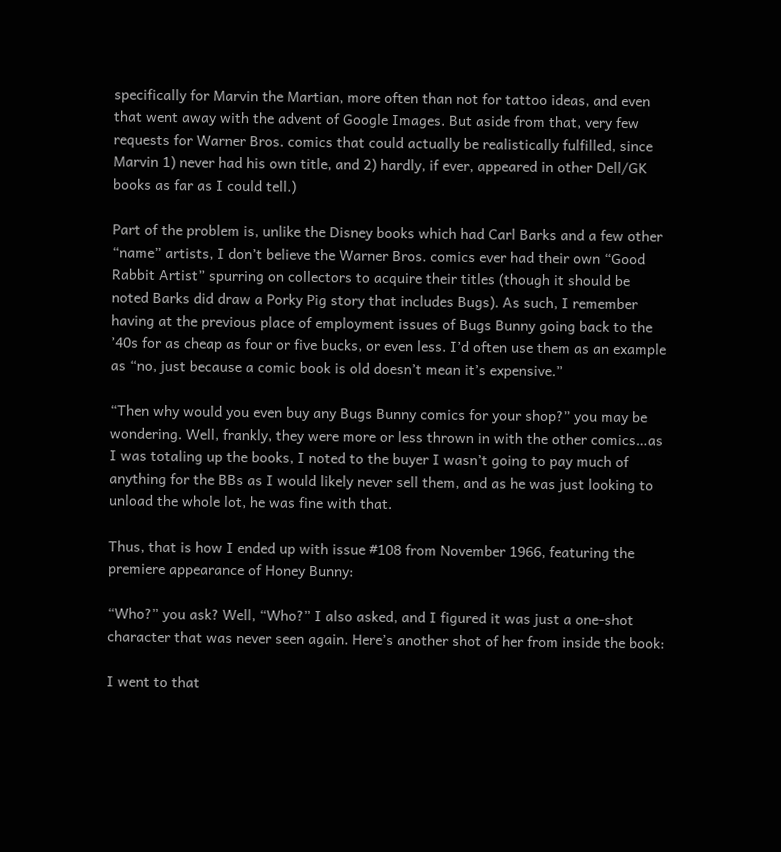specifically for Marvin the Martian, more often than not for tattoo ideas, and even that went away with the advent of Google Images. But aside from that, very few requests for Warner Bros. comics that could actually be realistically fulfilled, since Marvin 1) never had his own title, and 2) hardly, if ever, appeared in other Dell/GK books as far as I could tell.)

Part of the problem is, unlike the Disney books which had Carl Barks and a few other “name” artists, I don’t believe the Warner Bros. comics ever had their own “Good Rabbit Artist” spurring on collectors to acquire their titles (though it should be noted Barks did draw a Porky Pig story that includes Bugs). As such, I remember having at the previous place of employment issues of Bugs Bunny going back to the ’40s for as cheap as four or five bucks, or even less. I’d often use them as an example as “no, just because a comic book is old doesn’t mean it’s expensive.”

“Then why would you even buy any Bugs Bunny comics for your shop?” you may be wondering. Well, frankly, they were more or less thrown in with the other comics…as I was totaling up the books, I noted to the buyer I wasn’t going to pay much of anything for the BBs as I would likely never sell them, and as he was just looking to unload the whole lot, he was fine with that.

Thus, that is how I ended up with issue #108 from November 1966, featuring the premiere appearance of Honey Bunny:

“Who?” you ask? Well, “Who?” I also asked, and I figured it was just a one-shot character that was never seen again. Here’s another shot of her from inside the book:

I went to that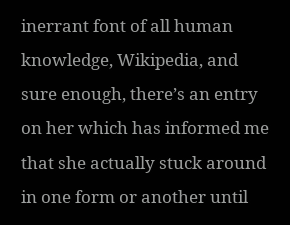inerrant font of all human knowledge, Wikipedia, and sure enough, there’s an entry on her which has informed me that she actually stuck around in one form or another until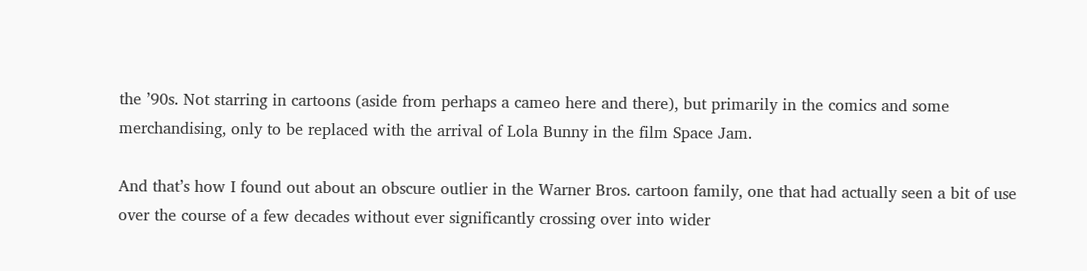the ’90s. Not starring in cartoons (aside from perhaps a cameo here and there), but primarily in the comics and some merchandising, only to be replaced with the arrival of Lola Bunny in the film Space Jam.

And that’s how I found out about an obscure outlier in the Warner Bros. cartoon family, one that had actually seen a bit of use over the course of a few decades without ever significantly crossing over into wider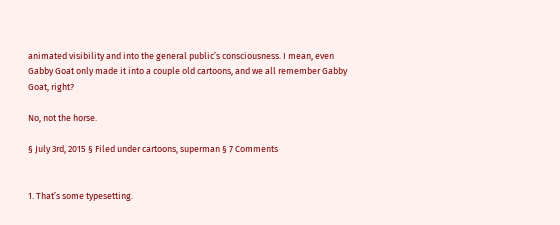animated visibility and into the general public’s consciousness. I mean, even Gabby Goat only made it into a couple old cartoons, and we all remember Gabby Goat, right?

No, not the horse.

§ July 3rd, 2015 § Filed under cartoons, superman § 7 Comments


1. That’s some typesetting.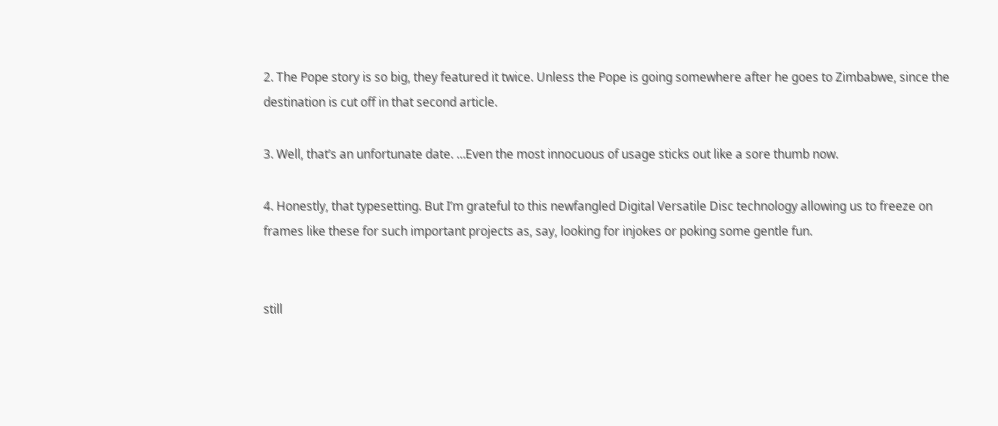2. The Pope story is so big, they featured it twice. Unless the Pope is going somewhere after he goes to Zimbabwe, since the destination is cut off in that second article.

3. Well, that’s an unfortunate date. …Even the most innocuous of usage sticks out like a sore thumb now.

4. Honestly, that typesetting. But I’m grateful to this newfangled Digital Versatile Disc technology allowing us to freeze on frames like these for such important projects as, say, looking for injokes or poking some gentle fun.


still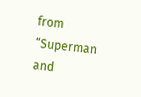from “Superman and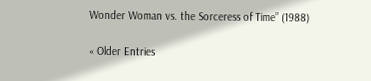Wonder Woman vs. the Sorceress of Time” (1988)

« Older Entries